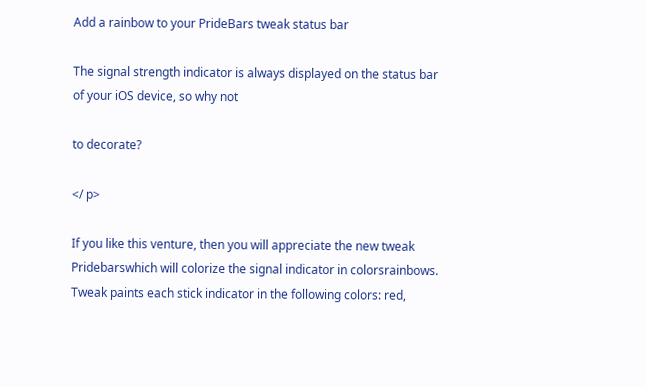Add a rainbow to your PrideBars tweak status bar

The signal strength indicator is always displayed on the status bar of your iOS device, so why not

to decorate?

</ p>

If you like this venture, then you will appreciate the new tweak Pridebarswhich will colorize the signal indicator in colorsrainbows. Tweak paints each stick indicator in the following colors: red,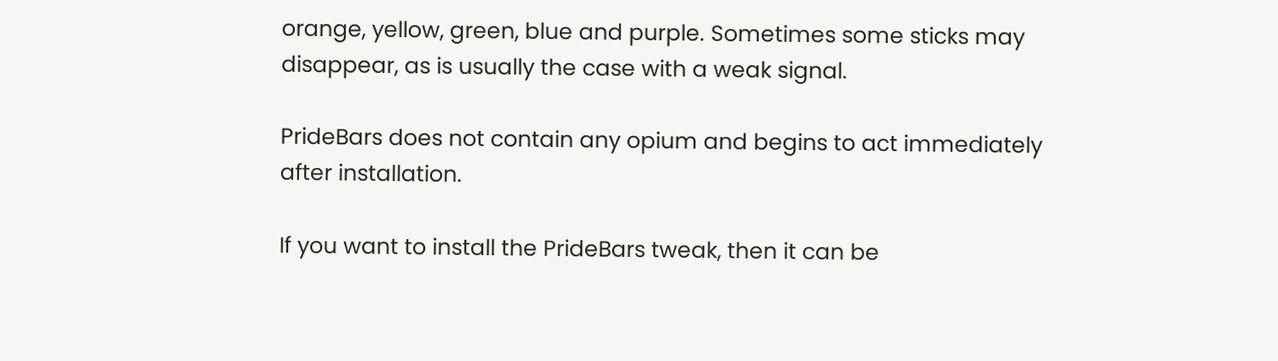orange, yellow, green, blue and purple. Sometimes some sticks may disappear, as is usually the case with a weak signal.

PrideBars does not contain any opium and begins to act immediately after installation.

If you want to install the PrideBars tweak, then it can be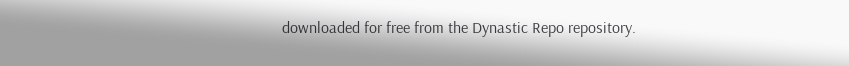downloaded for free from the Dynastic Repo repository.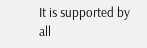It is supported by all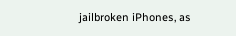jailbroken iPhones, as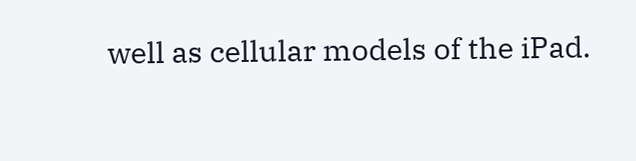well as cellular models of the iPad.